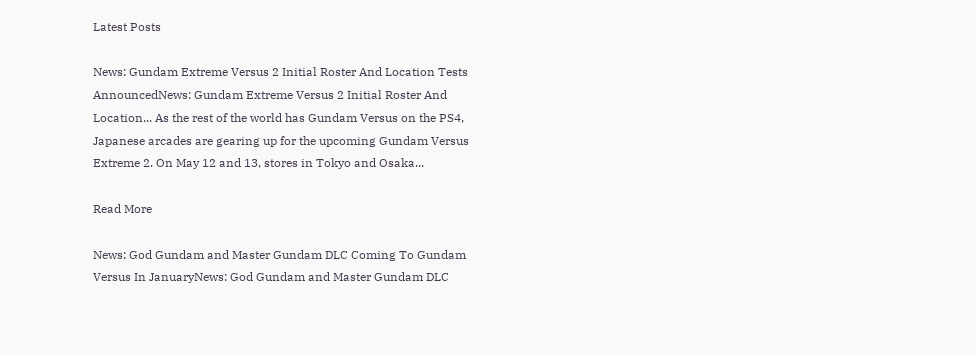Latest Posts

News: Gundam Extreme Versus 2 Initial Roster And Location Tests AnnouncedNews: Gundam Extreme Versus 2 Initial Roster And Location... As the rest of the world has Gundam Versus on the PS4, Japanese arcades are gearing up for the upcoming Gundam Versus Extreme 2. On May 12 and 13, stores in Tokyo and Osaka...

Read More

News: God Gundam and Master Gundam DLC Coming To Gundam Versus In JanuaryNews: God Gundam and Master Gundam DLC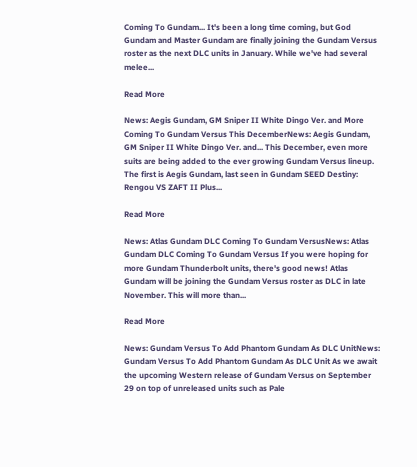Coming To Gundam... It's been a long time coming, but God Gundam and Master Gundam are finally joining the Gundam Versus roster as the next DLC units in January. While we've had several melee...

Read More

News: Aegis Gundam, GM Sniper II White Dingo Ver. and More Coming To Gundam Versus This DecemberNews: Aegis Gundam, GM Sniper II White Dingo Ver. and... This December, even more suits are being added to the ever growing Gundam Versus lineup. The first is Aegis Gundam, last seen in Gundam SEED Destiny: Rengou VS ZAFT II Plus...

Read More

News: Atlas Gundam DLC Coming To Gundam VersusNews: Atlas Gundam DLC Coming To Gundam Versus If you were hoping for more Gundam Thunderbolt units, there's good news! Atlas Gundam will be joining the Gundam Versus roster as DLC in late November. This will more than...

Read More

News: Gundam Versus To Add Phantom Gundam As DLC UnitNews: Gundam Versus To Add Phantom Gundam As DLC Unit As we await the upcoming Western release of Gundam Versus on September 29 on top of unreleased units such as Pale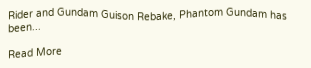Rider and Gundam Guison Rebake, Phantom Gundam has been...

Read More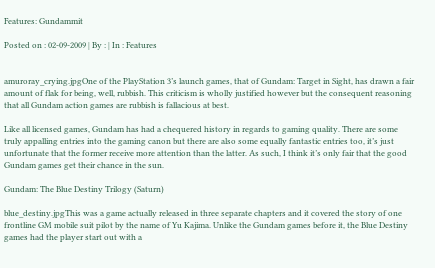Features: Gundammit

Posted on : 02-09-2009 | By : | In : Features


amuroray_crying.jpgOne of the PlayStation 3’s launch games, that of Gundam: Target in Sight, has drawn a fair amount of flak for being, well, rubbish. This criticism is wholly justified however but the consequent reasoning that all Gundam action games are rubbish is fallacious at best.

Like all licensed games, Gundam has had a chequered history in regards to gaming quality. There are some truly appalling entries into the gaming canon but there are also some equally fantastic entries too, it’s just unfortunate that the former receive more attention than the latter. As such, I think it’s only fair that the good Gundam games get their chance in the sun.

Gundam: The Blue Destiny Trilogy (Saturn)

blue_destiny.jpgThis was a game actually released in three separate chapters and it covered the story of one frontline GM mobile suit pilot by the name of Yu Kajima. Unlike the Gundam games before it, the Blue Destiny games had the player start out with a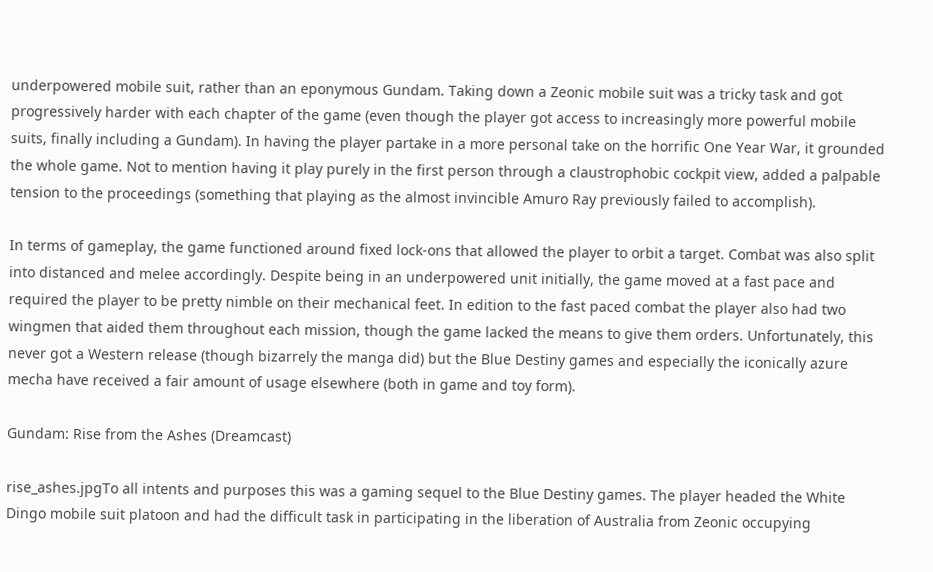underpowered mobile suit, rather than an eponymous Gundam. Taking down a Zeonic mobile suit was a tricky task and got progressively harder with each chapter of the game (even though the player got access to increasingly more powerful mobile suits, finally including a Gundam). In having the player partake in a more personal take on the horrific One Year War, it grounded the whole game. Not to mention having it play purely in the first person through a claustrophobic cockpit view, added a palpable tension to the proceedings (something that playing as the almost invincible Amuro Ray previously failed to accomplish).

In terms of gameplay, the game functioned around fixed lock-ons that allowed the player to orbit a target. Combat was also split into distanced and melee accordingly. Despite being in an underpowered unit initially, the game moved at a fast pace and required the player to be pretty nimble on their mechanical feet. In edition to the fast paced combat the player also had two wingmen that aided them throughout each mission, though the game lacked the means to give them orders. Unfortunately, this never got a Western release (though bizarrely the manga did) but the Blue Destiny games and especially the iconically azure mecha have received a fair amount of usage elsewhere (both in game and toy form).

Gundam: Rise from the Ashes (Dreamcast)

rise_ashes.jpgTo all intents and purposes this was a gaming sequel to the Blue Destiny games. The player headed the White Dingo mobile suit platoon and had the difficult task in participating in the liberation of Australia from Zeonic occupying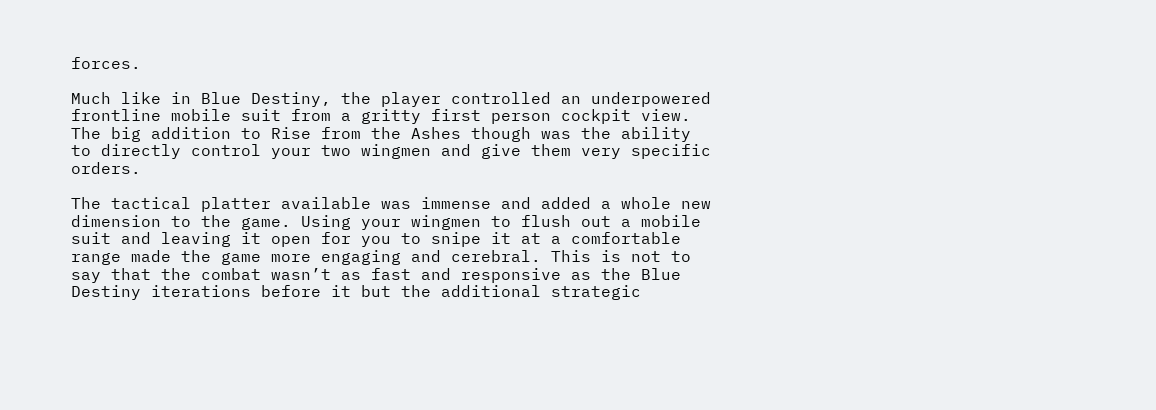forces.

Much like in Blue Destiny, the player controlled an underpowered frontline mobile suit from a gritty first person cockpit view. The big addition to Rise from the Ashes though was the ability to directly control your two wingmen and give them very specific orders.

The tactical platter available was immense and added a whole new dimension to the game. Using your wingmen to flush out a mobile suit and leaving it open for you to snipe it at a comfortable range made the game more engaging and cerebral. This is not to say that the combat wasn’t as fast and responsive as the Blue Destiny iterations before it but the additional strategic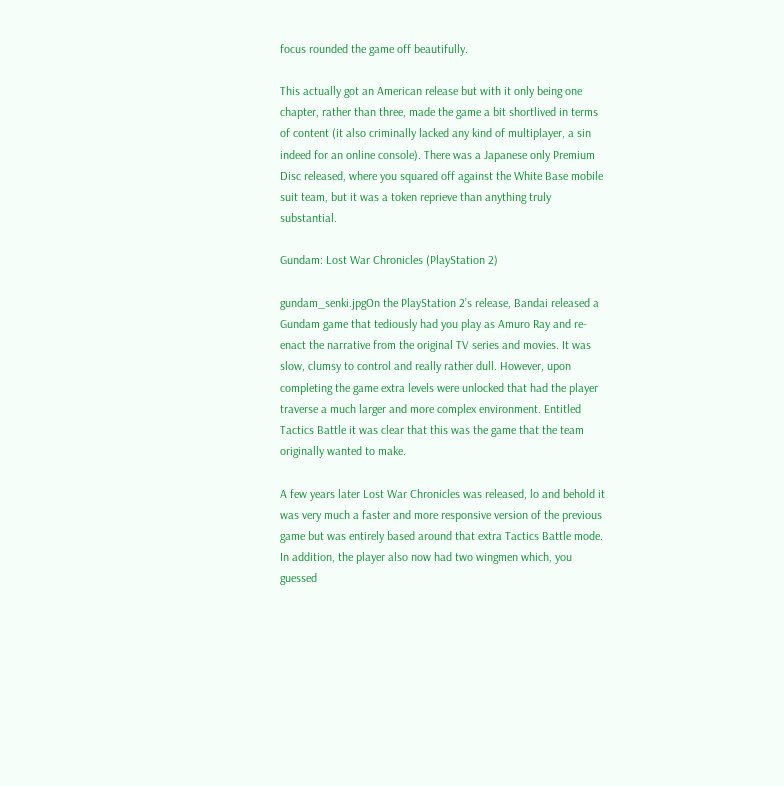focus rounded the game off beautifully.

This actually got an American release but with it only being one chapter, rather than three, made the game a bit shortlived in terms of content (it also criminally lacked any kind of multiplayer, a sin indeed for an online console). There was a Japanese only Premium Disc released, where you squared off against the White Base mobile suit team, but it was a token reprieve than anything truly substantial.

Gundam: Lost War Chronicles (PlayStation 2)

gundam_senki.jpgOn the PlayStation 2’s release, Bandai released a Gundam game that tediously had you play as Amuro Ray and re-enact the narrative from the original TV series and movies. It was slow, clumsy to control and really rather dull. However, upon completing the game extra levels were unlocked that had the player traverse a much larger and more complex environment. Entitled Tactics Battle it was clear that this was the game that the team originally wanted to make.

A few years later Lost War Chronicles was released, lo and behold it was very much a faster and more responsive version of the previous game but was entirely based around that extra Tactics Battle mode. In addition, the player also now had two wingmen which, you guessed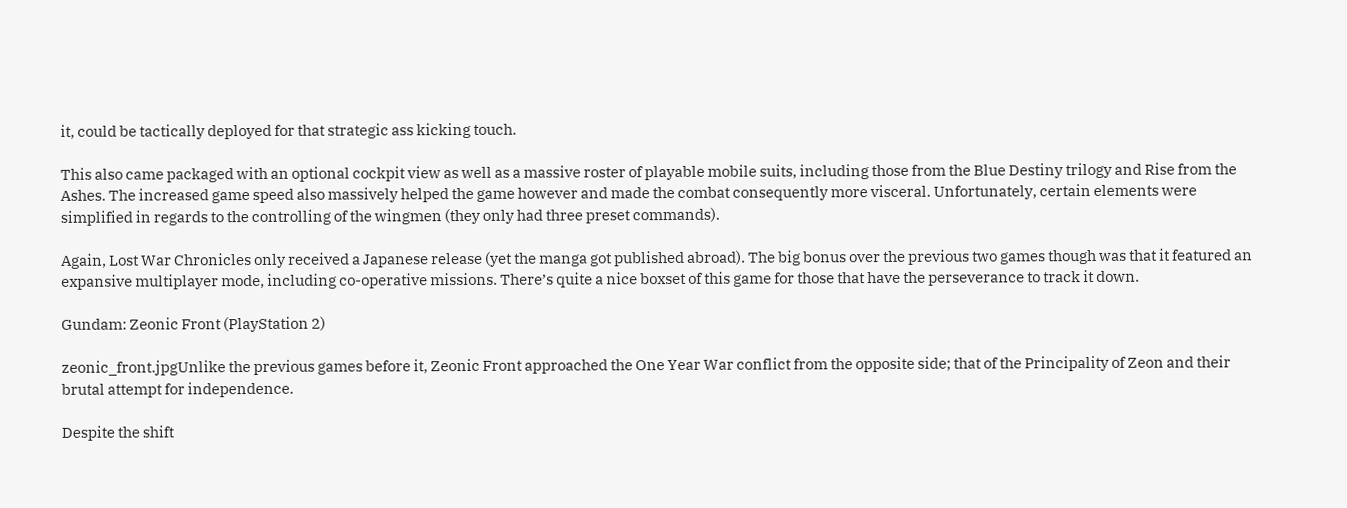it, could be tactically deployed for that strategic ass kicking touch.

This also came packaged with an optional cockpit view as well as a massive roster of playable mobile suits, including those from the Blue Destiny trilogy and Rise from the Ashes. The increased game speed also massively helped the game however and made the combat consequently more visceral. Unfortunately, certain elements were simplified in regards to the controlling of the wingmen (they only had three preset commands).

Again, Lost War Chronicles only received a Japanese release (yet the manga got published abroad). The big bonus over the previous two games though was that it featured an expansive multiplayer mode, including co-operative missions. There’s quite a nice boxset of this game for those that have the perseverance to track it down.

Gundam: Zeonic Front (PlayStation 2)

zeonic_front.jpgUnlike the previous games before it, Zeonic Front approached the One Year War conflict from the opposite side; that of the Principality of Zeon and their brutal attempt for independence.

Despite the shift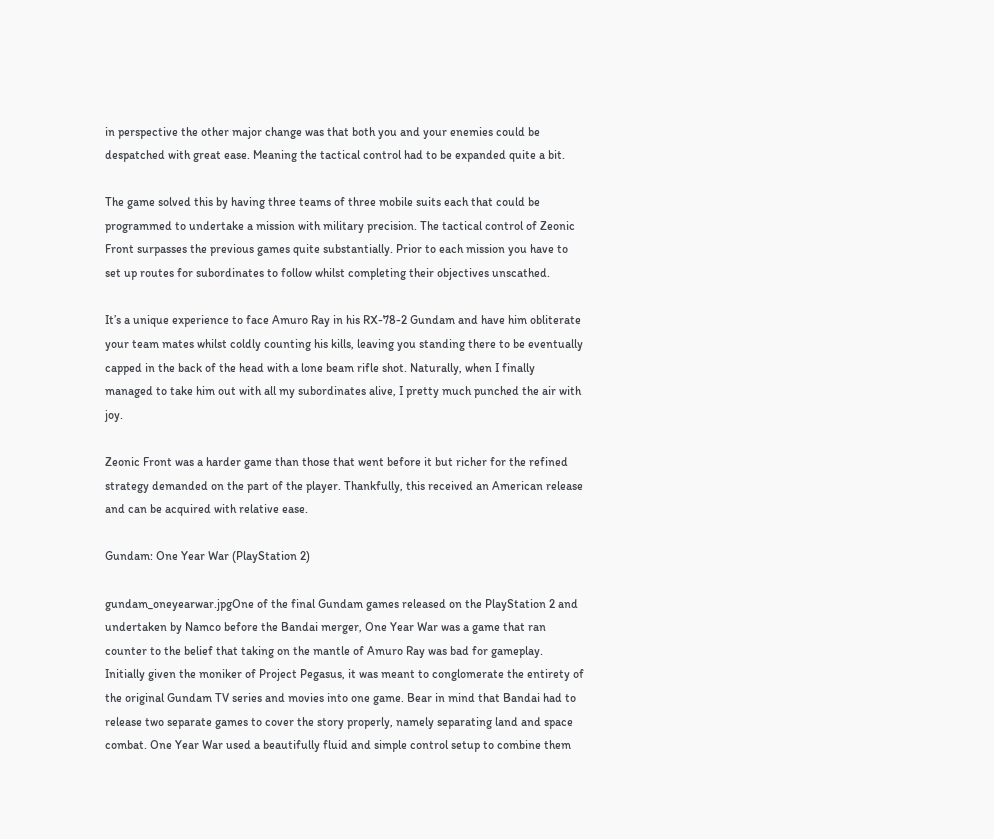in perspective the other major change was that both you and your enemies could be despatched with great ease. Meaning the tactical control had to be expanded quite a bit.

The game solved this by having three teams of three mobile suits each that could be programmed to undertake a mission with military precision. The tactical control of Zeonic Front surpasses the previous games quite substantially. Prior to each mission you have to set up routes for subordinates to follow whilst completing their objectives unscathed.

It’s a unique experience to face Amuro Ray in his RX-78-2 Gundam and have him obliterate your team mates whilst coldly counting his kills, leaving you standing there to be eventually capped in the back of the head with a lone beam rifle shot. Naturally, when I finally managed to take him out with all my subordinates alive, I pretty much punched the air with joy.

Zeonic Front was a harder game than those that went before it but richer for the refined strategy demanded on the part of the player. Thankfully, this received an American release and can be acquired with relative ease.

Gundam: One Year War (PlayStation 2)

gundam_oneyearwar.jpgOne of the final Gundam games released on the PlayStation 2 and undertaken by Namco before the Bandai merger, One Year War was a game that ran counter to the belief that taking on the mantle of Amuro Ray was bad for gameplay. Initially given the moniker of Project Pegasus, it was meant to conglomerate the entirety of the original Gundam TV series and movies into one game. Bear in mind that Bandai had to release two separate games to cover the story properly, namely separating land and space combat. One Year War used a beautifully fluid and simple control setup to combine them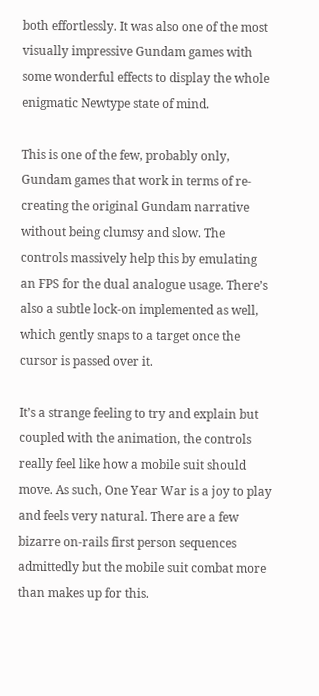both effortlessly. It was also one of the most visually impressive Gundam games with some wonderful effects to display the whole enigmatic Newtype state of mind.

This is one of the few, probably only, Gundam games that work in terms of re-creating the original Gundam narrative without being clumsy and slow. The controls massively help this by emulating an FPS for the dual analogue usage. There’s also a subtle lock-on implemented as well, which gently snaps to a target once the cursor is passed over it.

It’s a strange feeling to try and explain but coupled with the animation, the controls really feel like how a mobile suit should move. As such, One Year War is a joy to play and feels very natural. There are a few bizarre on-rails first person sequences admittedly but the mobile suit combat more than makes up for this.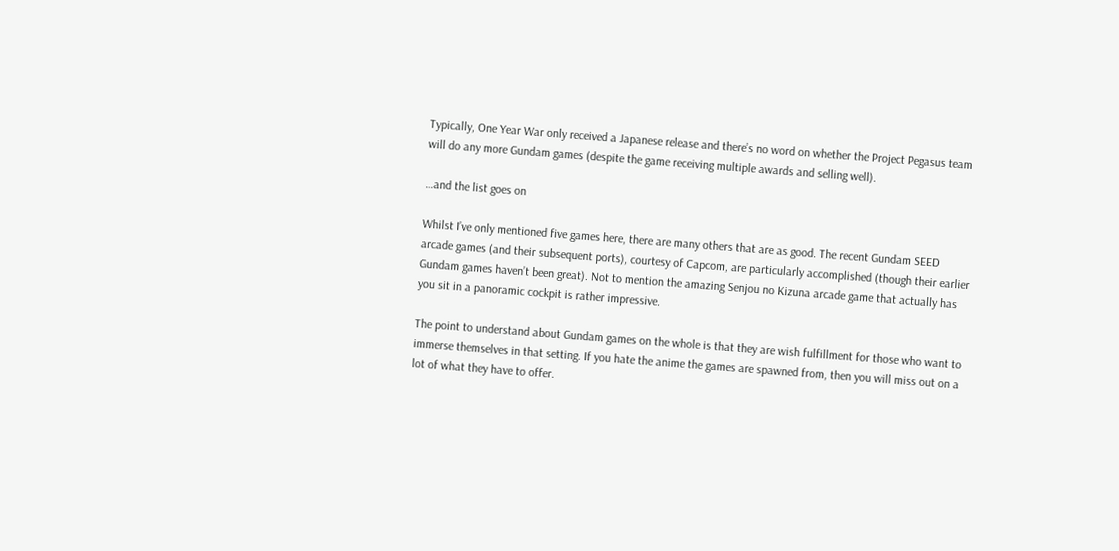Typically, One Year War only received a Japanese release and there’s no word on whether the Project Pegasus team will do any more Gundam games (despite the game receiving multiple awards and selling well).

…and the list goes on

Whilst I’ve only mentioned five games here, there are many others that are as good. The recent Gundam SEED arcade games (and their subsequent ports), courtesy of Capcom, are particularly accomplished (though their earlier Gundam games haven’t been great). Not to mention the amazing Senjou no Kizuna arcade game that actually has you sit in a panoramic cockpit is rather impressive.

The point to understand about Gundam games on the whole is that they are wish fulfillment for those who want to immerse themselves in that setting. If you hate the anime the games are spawned from, then you will miss out on a lot of what they have to offer.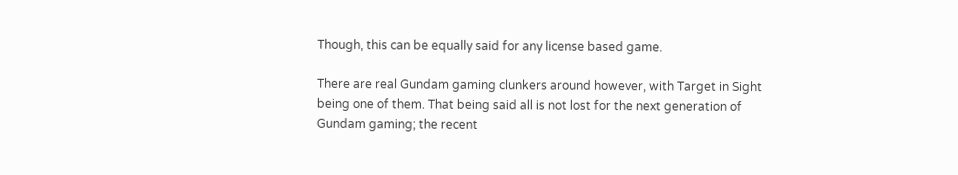Though, this can be equally said for any license based game.

There are real Gundam gaming clunkers around however, with Target in Sight being one of them. That being said all is not lost for the next generation of Gundam gaming; the recent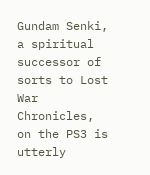Gundam Senki, a spiritual successor of sorts to Lost War Chronicles, on the PS3 is utterly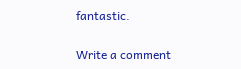fantastic.


Write a comment